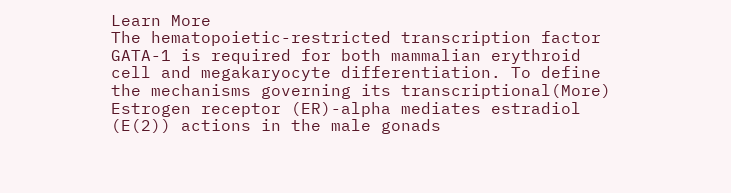Learn More
The hematopoietic-restricted transcription factor GATA-1 is required for both mammalian erythroid cell and megakaryocyte differentiation. To define the mechanisms governing its transcriptional(More)
Estrogen receptor (ER)-alpha mediates estradiol (E(2)) actions in the male gonads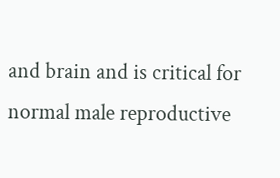and brain and is critical for normal male reproductive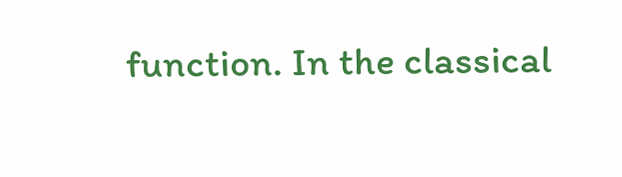function. In the classical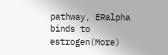pathway, ERalpha binds to estrogen(More)